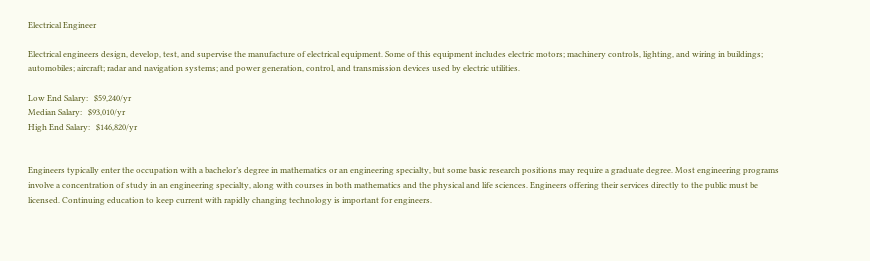Electrical Engineer

Electrical engineers design, develop, test, and supervise the manufacture of electrical equipment. Some of this equipment includes electric motors; machinery controls, lighting, and wiring in buildings; automobiles; aircraft; radar and navigation systems; and power generation, control, and transmission devices used by electric utilities.

Low End Salary:   $59,240/yr
Median Salary:   $93,010/yr
High End Salary:   $146,820/yr


Engineers typically enter the occupation with a bachelor’s degree in mathematics or an engineering specialty, but some basic research positions may require a graduate degree. Most engineering programs involve a concentration of study in an engineering specialty, along with courses in both mathematics and the physical and life sciences. Engineers offering their services directly to the public must be licensed. Continuing education to keep current with rapidly changing technology is important for engineers.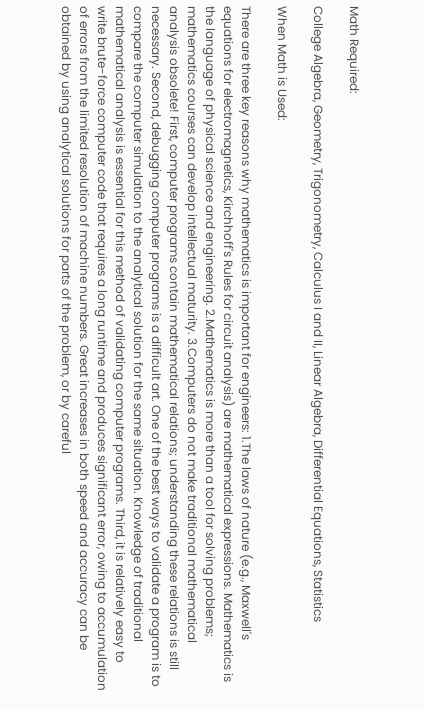Math Required:

College Algebra, Geometry, Trigonometry, Calculus I and II, Linear Algebra, Differential Equations, Statistics

When Math is Used:

There are three key reasons why mathematics is important for engineers: 1.The laws of nature (e.g., Maxwell's equations for electromagnetics, Kirchhoff's Rules for circuit analysis) are mathematical expressions. Mathematics is the language of physical science and engineering. 2.Mathematics is more than a tool for solving problems; mathematics courses can develop intellectual maturity. 3.Computers do not make traditional mathematical analysis obsolete! First, computer programs contain mathematical relations; understanding these relations is still necessary. Second, debugging computer programs is a difficult art. One of the best ways to validate a program is to compare the computer simulation to the analytical solution for the same situation. Knowledge of traditional mathematical analysis is essential for this method of validating computer programs. Third, it is relatively easy to write brute-force computer code that requires a long runtime and produces significant error, owing to accumulation of errors from the limited resolution of machine numbers. Great increases in both speed and accuracy can be obtained by using analytical solutions for parts of the problem, or by careful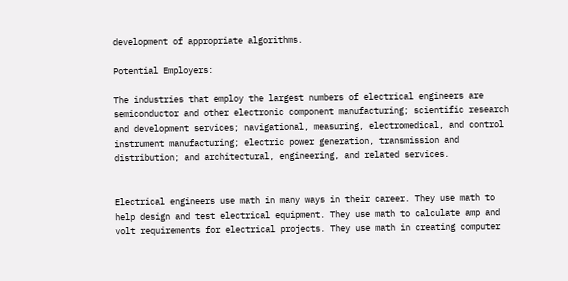development of appropriate algorithms.

Potential Employers:

The industries that employ the largest numbers of electrical engineers are semiconductor and other electronic component manufacturing; scientific research and development services; navigational, measuring, electromedical, and control instrument manufacturing; electric power generation, transmission and distribution; and architectural, engineering, and related services.


Electrical engineers use math in many ways in their career. They use math to help design and test electrical equipment. They use math to calculate amp and volt requirements for electrical projects. They use math in creating computer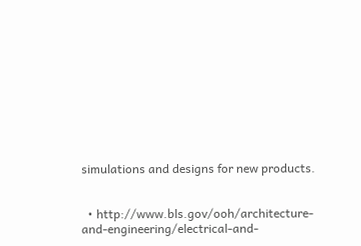simulations and designs for new products.


  • http://www.bls.gov/ooh/architecture-and-engineering/electrical-and-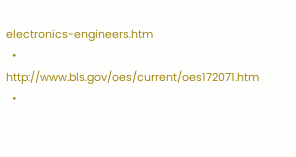electronics-engineers.htm
  • http://www.bls.gov/oes/current/oes172071.htm
  •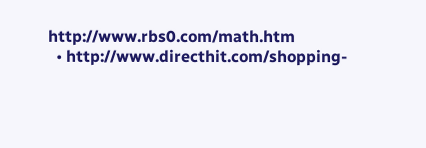http://www.rbs0.com/math.htm
  • http://www.directhit.com/shopping-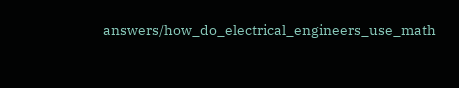answers/how_do_electrical_engineers_use_math